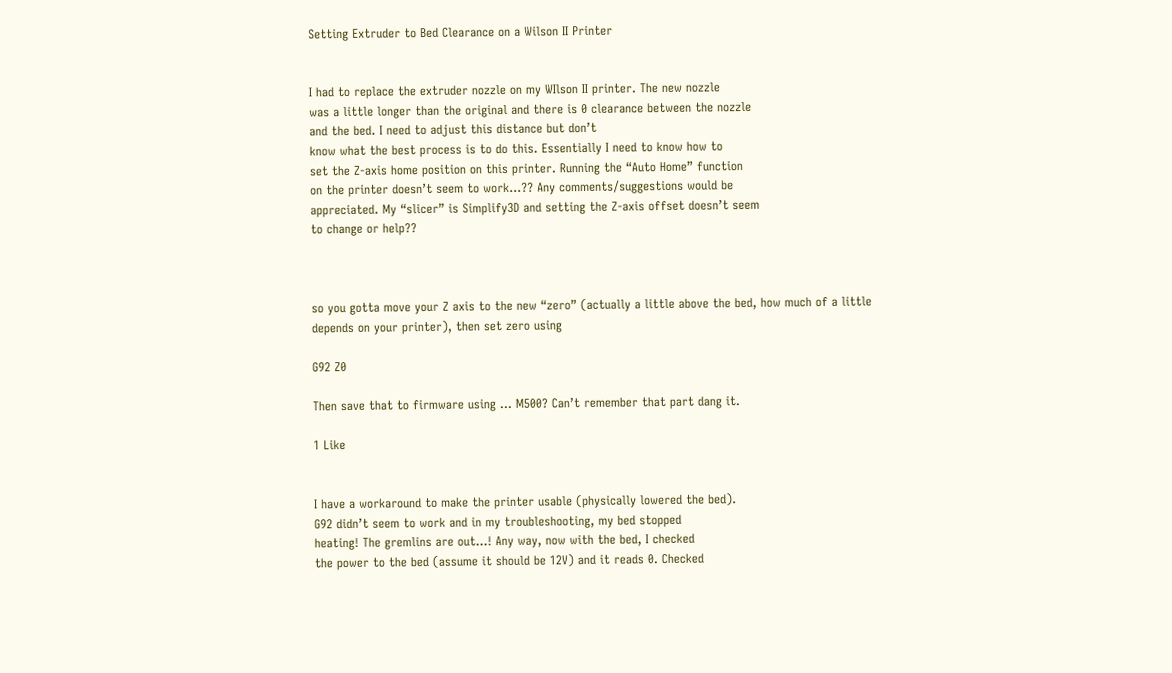Setting Extruder to Bed Clearance on a Wilson II Printer


I had to replace the extruder nozzle on my WIlson II printer. The new nozzle
was a little longer than the original and there is 0 clearance between the nozzle
and the bed. I need to adjust this distance but don’t
know what the best process is to do this. Essentially I need to know how to
set the Z-axis home position on this printer. Running the “Auto Home” function
on the printer doesn’t seem to work…?? Any comments/suggestions would be
appreciated. My “slicer” is Simplify3D and setting the Z-axis offset doesn’t seem
to change or help??



so you gotta move your Z axis to the new “zero” (actually a little above the bed, how much of a little depends on your printer), then set zero using

G92 Z0

Then save that to firmware using … M500? Can’t remember that part dang it.

1 Like


I have a workaround to make the printer usable (physically lowered the bed).
G92 didn’t seem to work and in my troubleshooting, my bed stopped
heating! The gremlins are out…! Any way, now with the bed, I checked
the power to the bed (assume it should be 12V) and it reads 0. Checked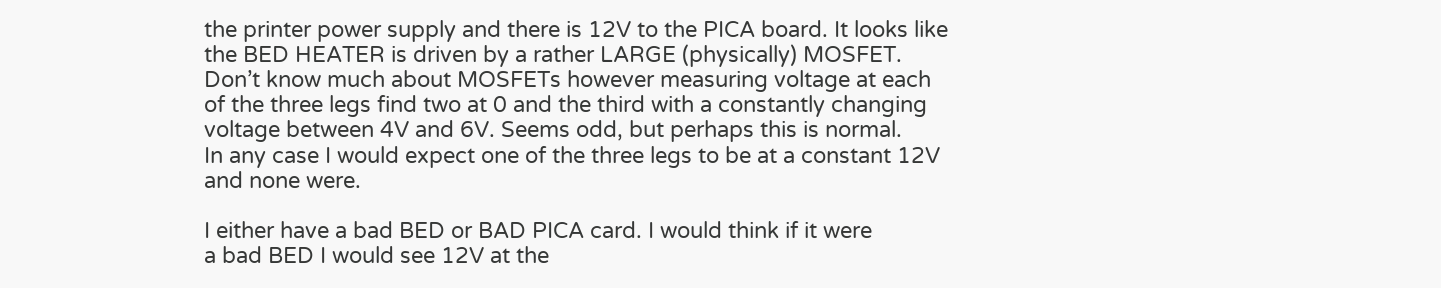the printer power supply and there is 12V to the PICA board. It looks like
the BED HEATER is driven by a rather LARGE (physically) MOSFET.
Don’t know much about MOSFETs however measuring voltage at each
of the three legs find two at 0 and the third with a constantly changing
voltage between 4V and 6V. Seems odd, but perhaps this is normal.
In any case I would expect one of the three legs to be at a constant 12V
and none were.

I either have a bad BED or BAD PICA card. I would think if it were
a bad BED I would see 12V at the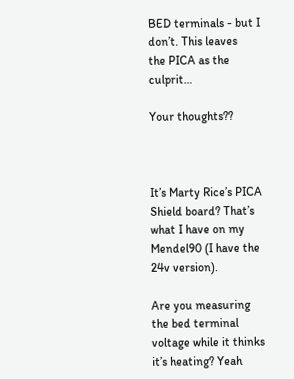BED terminals - but I don’t. This leaves
the PICA as the culprit…

Your thoughts??



It’s Marty Rice’s PICA Shield board? That’s what I have on my Mendel90 (I have the 24v version).

Are you measuring the bed terminal voltage while it thinks it’s heating? Yeah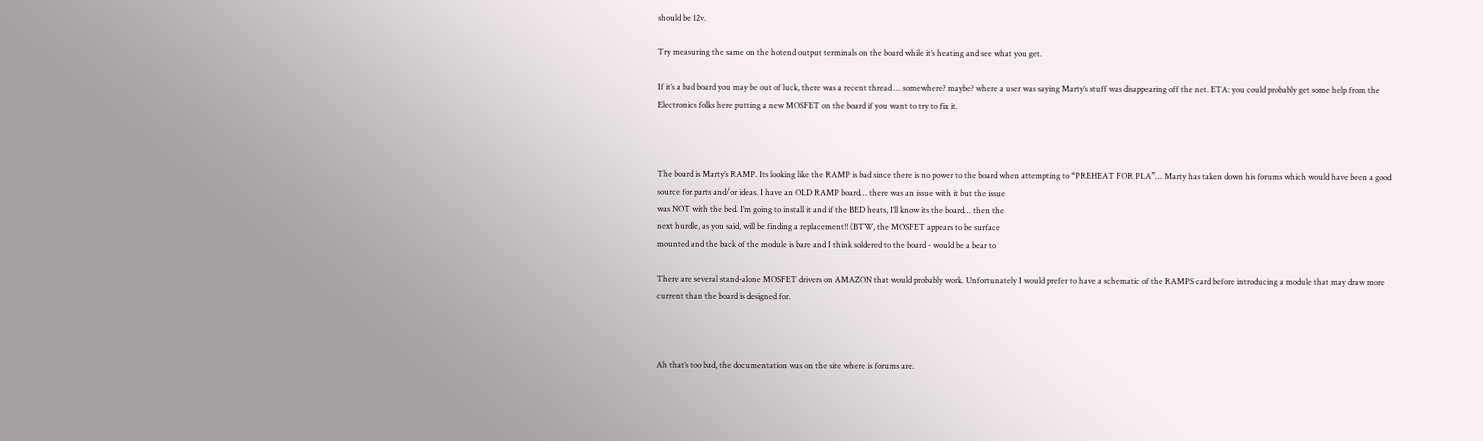should be 12v.

Try measuring the same on the hotend output terminals on the board while it’s heating and see what you get.

If it’s a bad board you may be out of luck, there was a recent thread … somewhere? maybe? where a user was saying Marty’s stuff was disappearing off the net. ETA: you could probably get some help from the Electronics folks here putting a new MOSFET on the board if you want to try to fix it.



The board is Marty’s RAMP. Its looking like the RAMP is bad since there is no power to the board when attempting to “PREHEAT FOR PLA”… Marty has taken down his forums which would have been a good source for parts and/or ideas. I have an OLD RAMP board… there was an issue with it but the issue
was NOT with the bed. I’m going to install it and if the BED heats, I’ll know its the board… then the
next hurdle, as you said, will be finding a replacement!! (BTW, the MOSFET appears to be surface
mounted and the back of the module is bare and I think soldered to the board - would be a bear to

There are several stand-alone MOSFET drivers on AMAZON that would probably work. Unfortunately I would prefer to have a schematic of the RAMPS card before introducing a module that may draw more current than the board is designed for.



Ah that’s too bad, the documentation was on the site where is forums are.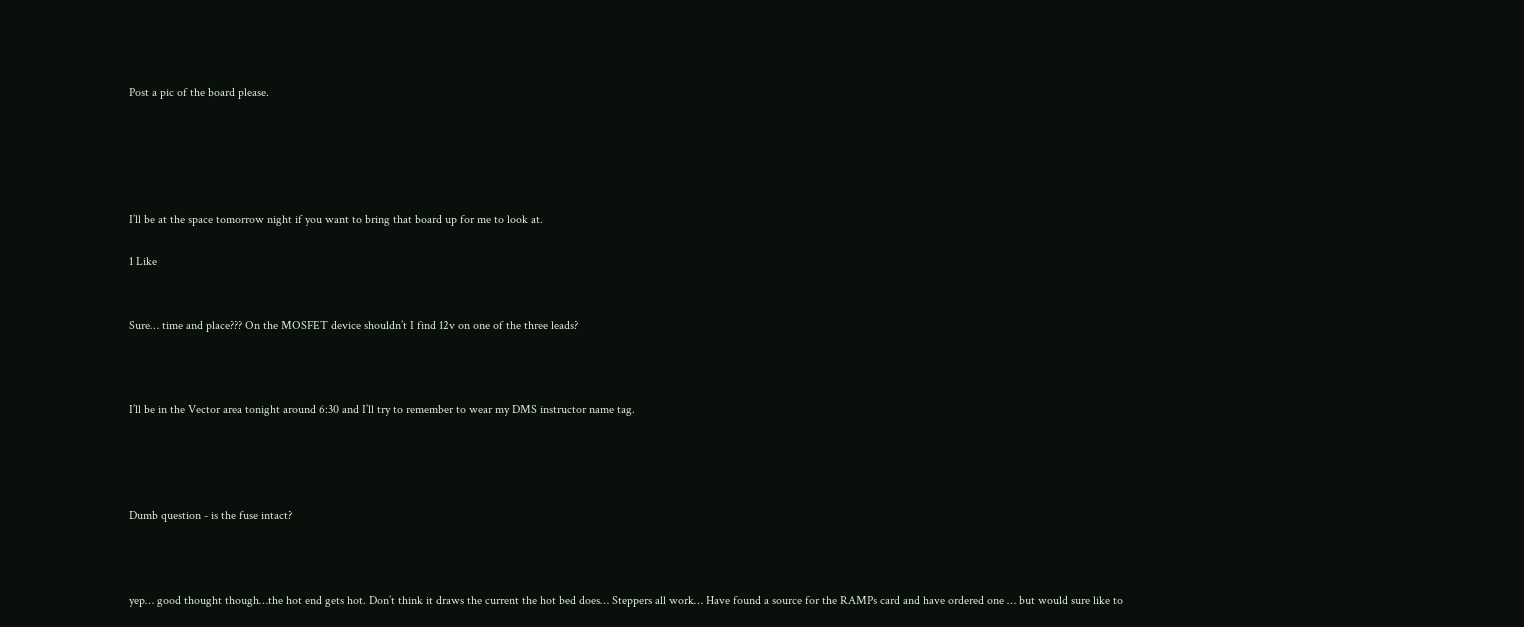Post a pic of the board please.





I’ll be at the space tomorrow night if you want to bring that board up for me to look at.

1 Like


Sure… time and place??? On the MOSFET device shouldn’t I find 12v on one of the three leads?



I’ll be in the Vector area tonight around 6:30 and I’ll try to remember to wear my DMS instructor name tag.




Dumb question - is the fuse intact?



yep… good thought though…the hot end gets hot. Don’t think it draws the current the hot bed does… Steppers all work… Have found a source for the RAMPs card and have ordered one … but would sure like to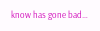know has gone bad…